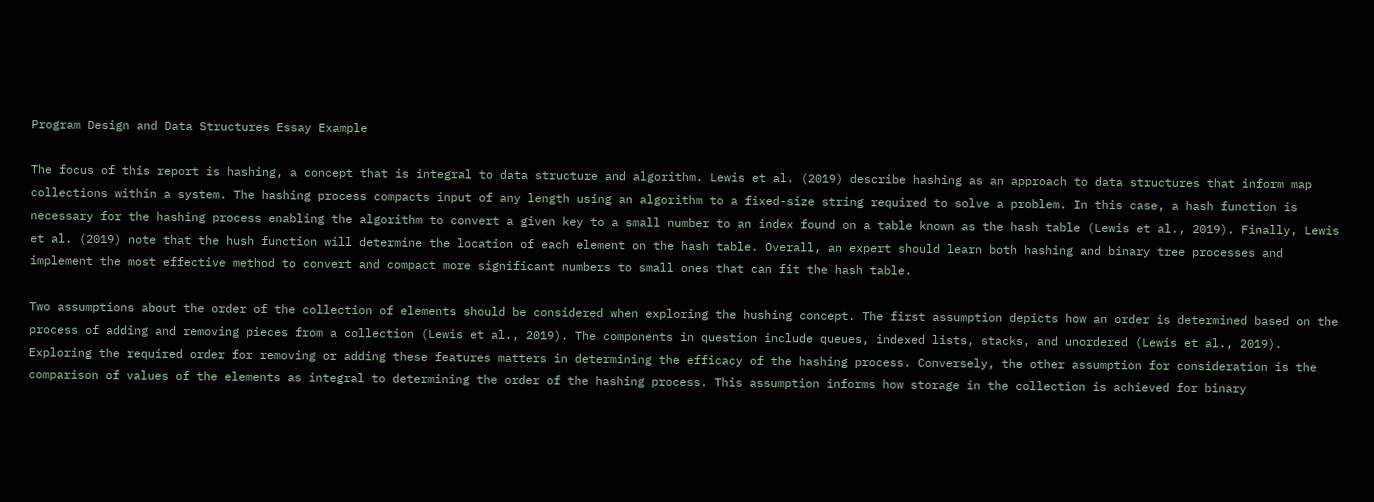Program Design and Data Structures Essay Example

The focus of this report is hashing, a concept that is integral to data structure and algorithm. Lewis et al. (2019) describe hashing as an approach to data structures that inform map collections within a system. The hashing process compacts input of any length using an algorithm to a fixed-size string required to solve a problem. In this case, a hash function is necessary for the hashing process enabling the algorithm to convert a given key to a small number to an index found on a table known as the hash table (Lewis et al., 2019). Finally, Lewis et al. (2019) note that the hush function will determine the location of each element on the hash table. Overall, an expert should learn both hashing and binary tree processes and implement the most effective method to convert and compact more significant numbers to small ones that can fit the hash table.

Two assumptions about the order of the collection of elements should be considered when exploring the hushing concept. The first assumption depicts how an order is determined based on the process of adding and removing pieces from a collection (Lewis et al., 2019). The components in question include queues, indexed lists, stacks, and unordered (Lewis et al., 2019). Exploring the required order for removing or adding these features matters in determining the efficacy of the hashing process. Conversely, the other assumption for consideration is the comparison of values of the elements as integral to determining the order of the hashing process. This assumption informs how storage in the collection is achieved for binary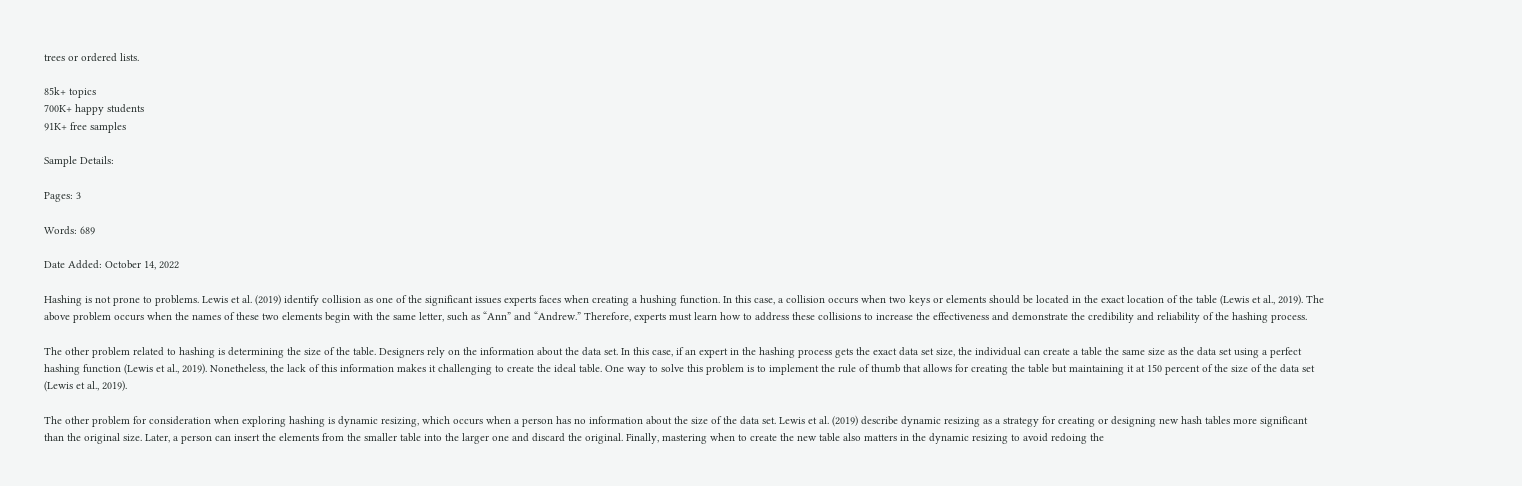trees or ordered lists.

85k+ topics
700K+ happy students
91K+ free samples

Sample Details:

Pages: 3

Words: 689

Date Added: October 14, 2022

Hashing is not prone to problems. Lewis et al. (2019) identify collision as one of the significant issues experts faces when creating a hushing function. In this case, a collision occurs when two keys or elements should be located in the exact location of the table (Lewis et al., 2019). The above problem occurs when the names of these two elements begin with the same letter, such as “Ann” and “Andrew.” Therefore, experts must learn how to address these collisions to increase the effectiveness and demonstrate the credibility and reliability of the hashing process.

The other problem related to hashing is determining the size of the table. Designers rely on the information about the data set. In this case, if an expert in the hashing process gets the exact data set size, the individual can create a table the same size as the data set using a perfect hashing function (Lewis et al., 2019). Nonetheless, the lack of this information makes it challenging to create the ideal table. One way to solve this problem is to implement the rule of thumb that allows for creating the table but maintaining it at 150 percent of the size of the data set (Lewis et al., 2019).

The other problem for consideration when exploring hashing is dynamic resizing, which occurs when a person has no information about the size of the data set. Lewis et al. (2019) describe dynamic resizing as a strategy for creating or designing new hash tables more significant than the original size. Later, a person can insert the elements from the smaller table into the larger one and discard the original. Finally, mastering when to create the new table also matters in the dynamic resizing to avoid redoing the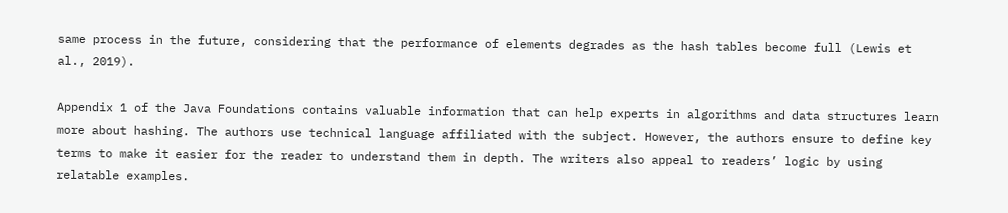same process in the future, considering that the performance of elements degrades as the hash tables become full (Lewis et al., 2019).

Appendix 1 of the Java Foundations contains valuable information that can help experts in algorithms and data structures learn more about hashing. The authors use technical language affiliated with the subject. However, the authors ensure to define key terms to make it easier for the reader to understand them in depth. The writers also appeal to readers’ logic by using relatable examples.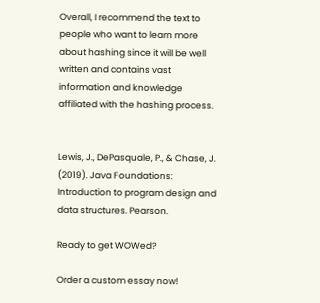Overall, I recommend the text to people who want to learn more about hashing since it will be well written and contains vast information and knowledge affiliated with the hashing process.


Lewis, J., DePasquale, P., & Chase, J. (2019). Java Foundations: Introduction to program design and data structures. Pearson.

Ready to get WOWed?

Order a custom essay now!